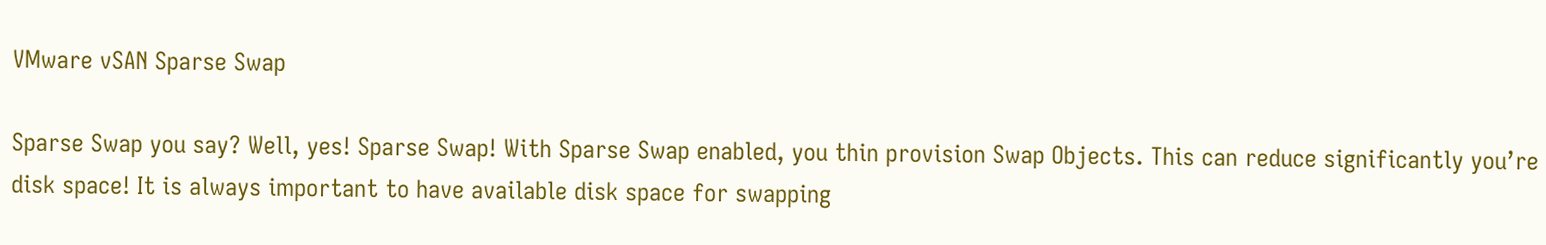VMware vSAN Sparse Swap

Sparse Swap you say? Well, yes! Sparse Swap! With Sparse Swap enabled, you thin provision Swap Objects. This can reduce significantly you’re disk space! It is always important to have available disk space for swapping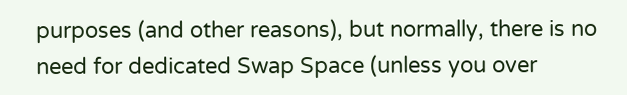purposes (and other reasons), but normally, there is no need for dedicated Swap Space (unless you over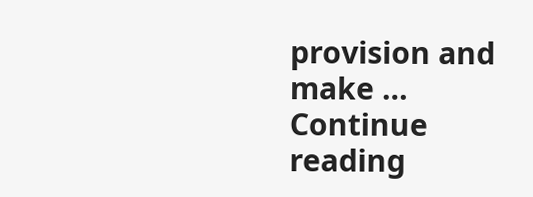provision and make … Continue reading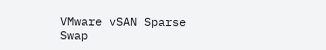VMware vSAN Sparse Swap